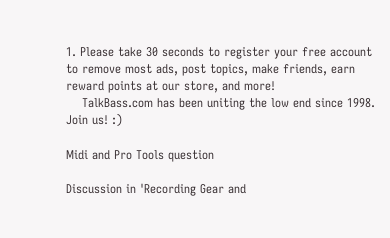1. Please take 30 seconds to register your free account to remove most ads, post topics, make friends, earn reward points at our store, and more!
    TalkBass.com has been uniting the low end since 1998.  Join us! :)

Midi and Pro Tools question

Discussion in 'Recording Gear and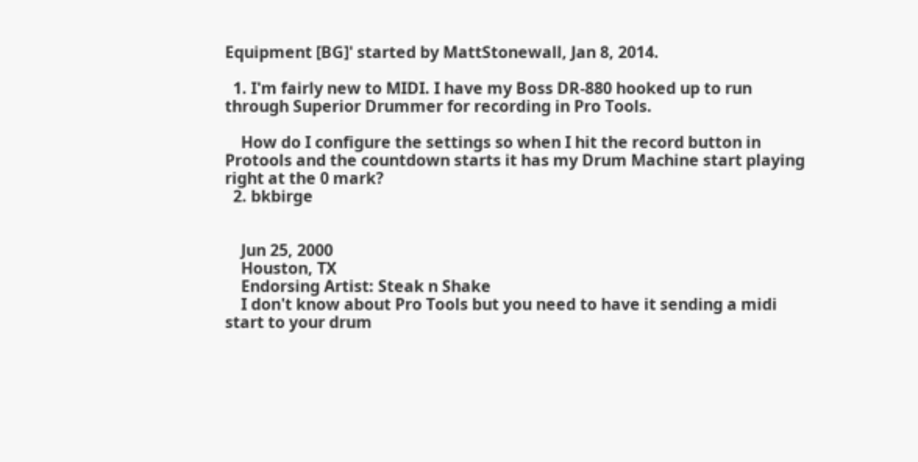Equipment [BG]' started by MattStonewall, Jan 8, 2014.

  1. I'm fairly new to MIDI. I have my Boss DR-880 hooked up to run through Superior Drummer for recording in Pro Tools.

    How do I configure the settings so when I hit the record button in Protools and the countdown starts it has my Drum Machine start playing right at the 0 mark?
  2. bkbirge


    Jun 25, 2000
    Houston, TX
    Endorsing Artist: Steak n Shake
    I don't know about Pro Tools but you need to have it sending a midi start to your drum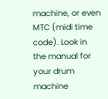machine, or even MTC (midi time code). Look in the manual for your drum machine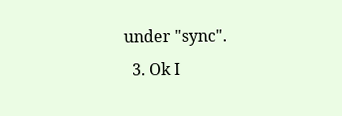under "sync".
  3. Ok I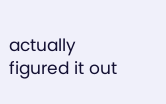actually figured it out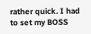rather quick. I had to set my BOSS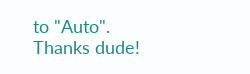to "Auto". Thanks dude!